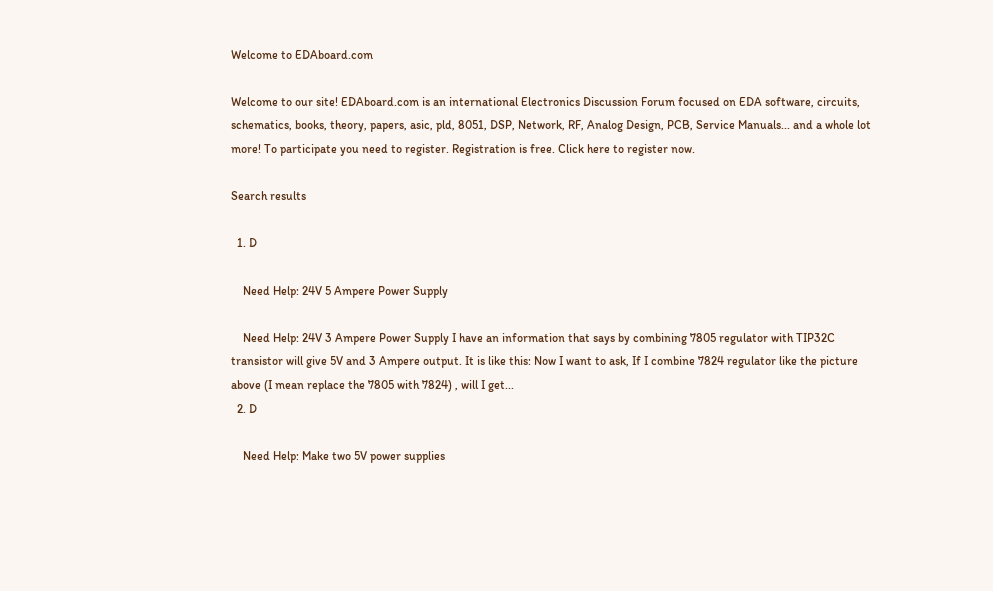Welcome to EDAboard.com

Welcome to our site! EDAboard.com is an international Electronics Discussion Forum focused on EDA software, circuits, schematics, books, theory, papers, asic, pld, 8051, DSP, Network, RF, Analog Design, PCB, Service Manuals... and a whole lot more! To participate you need to register. Registration is free. Click here to register now.

Search results

  1. D

    Need Help: 24V 5 Ampere Power Supply

    Need Help: 24V 3 Ampere Power Supply I have an information that says by combining 7805 regulator with TIP32C transistor will give 5V and 3 Ampere output. It is like this: Now I want to ask, If I combine 7824 regulator like the picture above (I mean replace the 7805 with 7824) , will I get...
  2. D

    Need Help: Make two 5V power supplies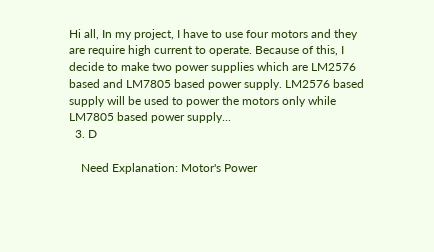Hi all, In my project, I have to use four motors and they are require high current to operate. Because of this, I decide to make two power supplies which are LM2576 based and LM7805 based power supply. LM2576 based supply will be used to power the motors only while LM7805 based power supply...
  3. D

    Need Explanation: Motor's Power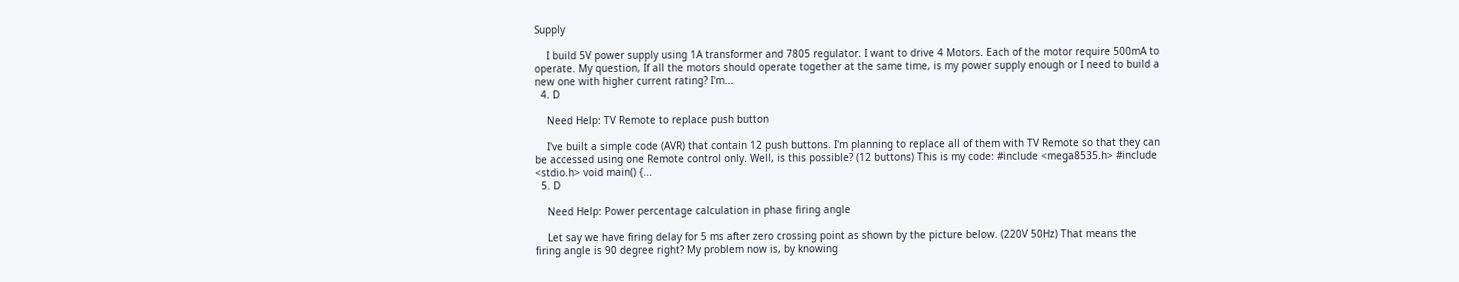Supply

    I build 5V power supply using 1A transformer and 7805 regulator. I want to drive 4 Motors. Each of the motor require 500mA to operate. My question, If all the motors should operate together at the same time, is my power supply enough or I need to build a new one with higher current rating? I'm...
  4. D

    Need Help: TV Remote to replace push button

    I've built a simple code (AVR) that contain 12 push buttons. I'm planning to replace all of them with TV Remote so that they can be accessed using one Remote control only. Well, is this possible? (12 buttons) This is my code: #include <mega8535.h> #include <stdio.h> void main() {...
  5. D

    Need Help: Power percentage calculation in phase firing angle

    Let say we have firing delay for 5 ms after zero crossing point as shown by the picture below. (220V 50Hz) That means the firing angle is 90 degree right? My problem now is, by knowing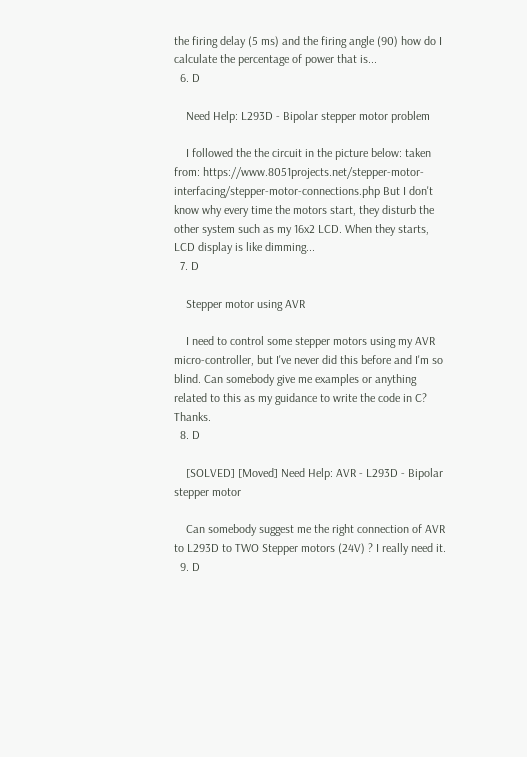the firing delay (5 ms) and the firing angle (90) how do I calculate the percentage of power that is...
  6. D

    Need Help: L293D - Bipolar stepper motor problem

    I followed the the circuit in the picture below: taken from: https://www.8051projects.net/stepper-motor-interfacing/stepper-motor-connections.php But I don't know why every time the motors start, they disturb the other system such as my 16x2 LCD. When they starts, LCD display is like dimming...
  7. D

    Stepper motor using AVR

    I need to control some stepper motors using my AVR micro-controller, but I've never did this before and I'm so blind. Can somebody give me examples or anything related to this as my guidance to write the code in C? Thanks.
  8. D

    [SOLVED] [Moved] Need Help: AVR - L293D - Bipolar stepper motor

    Can somebody suggest me the right connection of AVR to L293D to TWO Stepper motors (24V) ? I really need it.
  9. D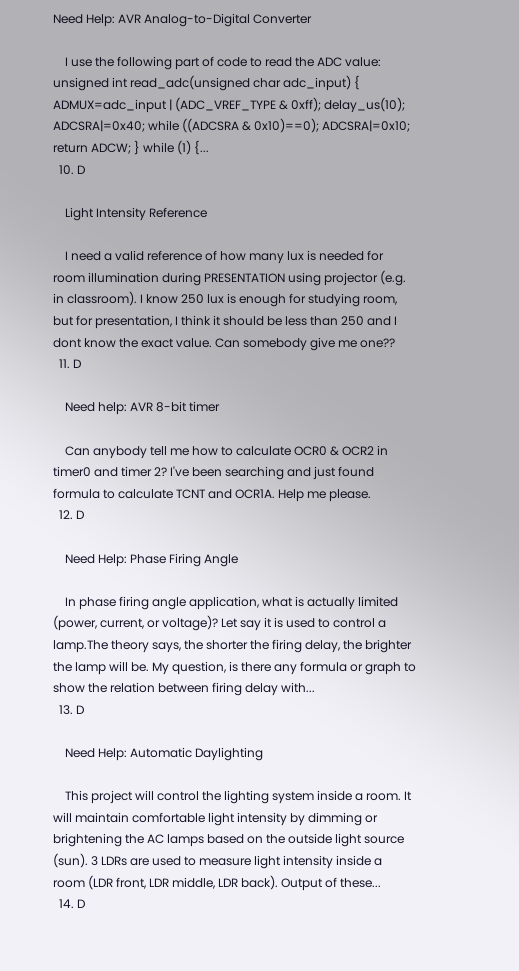Need Help: AVR Analog-to-Digital Converter

    I use the following part of code to read the ADC value: unsigned int read_adc(unsigned char adc_input) { ADMUX=adc_input | (ADC_VREF_TYPE & 0xff); delay_us(10); ADCSRA|=0x40; while ((ADCSRA & 0x10)==0); ADCSRA|=0x10; return ADCW; } while (1) {...
  10. D

    Light Intensity Reference

    I need a valid reference of how many lux is needed for room illumination during PRESENTATION using projector (e.g. in classroom). I know 250 lux is enough for studying room, but for presentation, I think it should be less than 250 and I dont know the exact value. Can somebody give me one??
  11. D

    Need help: AVR 8-bit timer

    Can anybody tell me how to calculate OCR0 & OCR2 in timer0 and timer 2? I've been searching and just found formula to calculate TCNT and OCR1A. Help me please.
  12. D

    Need Help: Phase Firing Angle

    In phase firing angle application, what is actually limited (power, current, or voltage)? Let say it is used to control a lamp.The theory says, the shorter the firing delay, the brighter the lamp will be. My question, is there any formula or graph to show the relation between firing delay with...
  13. D

    Need Help: Automatic Daylighting

    This project will control the lighting system inside a room. It will maintain comfortable light intensity by dimming or brightening the AC lamps based on the outside light source (sun). 3 LDRs are used to measure light intensity inside a room (LDR front, LDR middle, LDR back). Output of these...
  14. D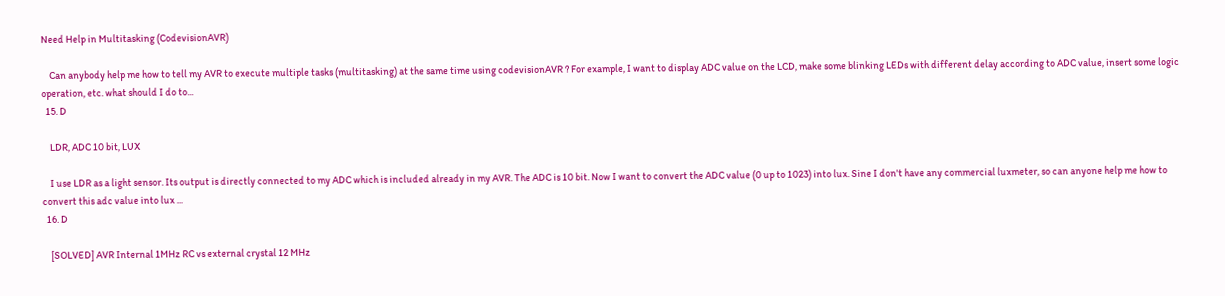Need Help in Multitasking (CodevisionAVR)

    Can anybody help me how to tell my AVR to execute multiple tasks (multitasking) at the same time using codevisionAVR ? For example, I want to display ADC value on the LCD, make some blinking LEDs with different delay according to ADC value, insert some logic operation, etc. what should I do to...
  15. D

    LDR, ADC 10 bit, LUX

    I use LDR as a light sensor. Its output is directly connected to my ADC which is included already in my AVR. The ADC is 10 bit. Now I want to convert the ADC value (0 up to 1023) into lux. Sine I don't have any commercial luxmeter, so can anyone help me how to convert this adc value into lux ...
  16. D

    [SOLVED] AVR Internal 1MHz RC vs external crystal 12 MHz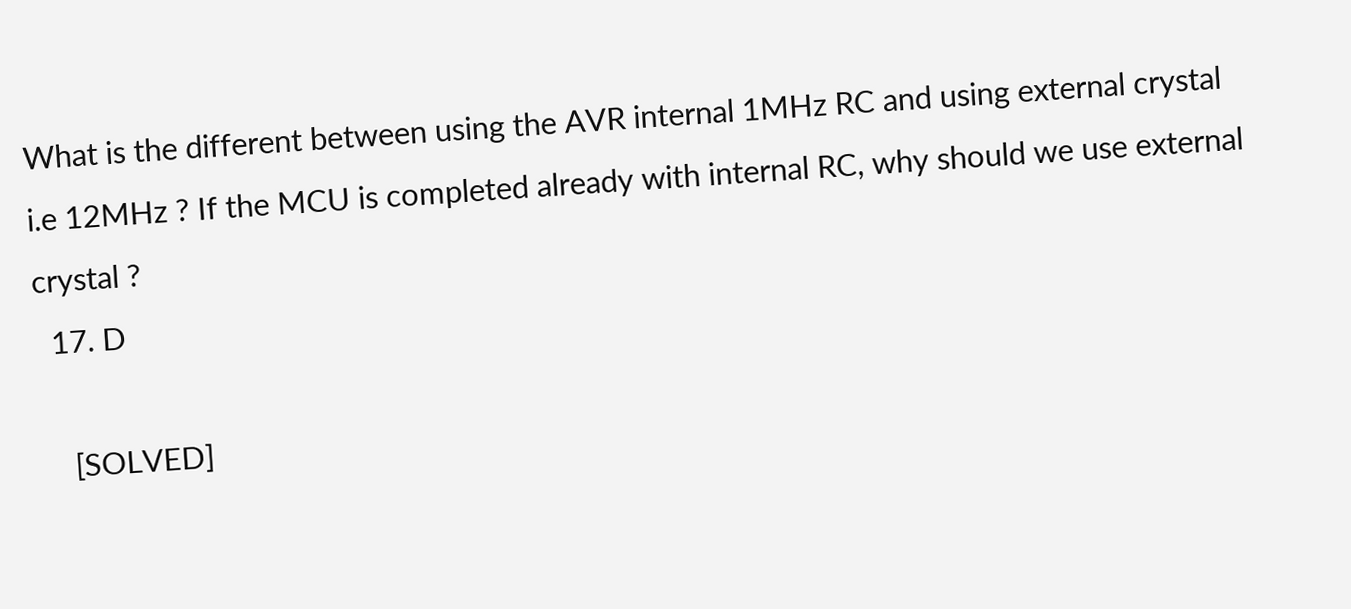What is the different between using the AVR internal 1MHz RC and using external crystal i.e 12MHz ? If the MCU is completed already with internal RC, why should we use external crystal ?
  17. D

    [SOLVED]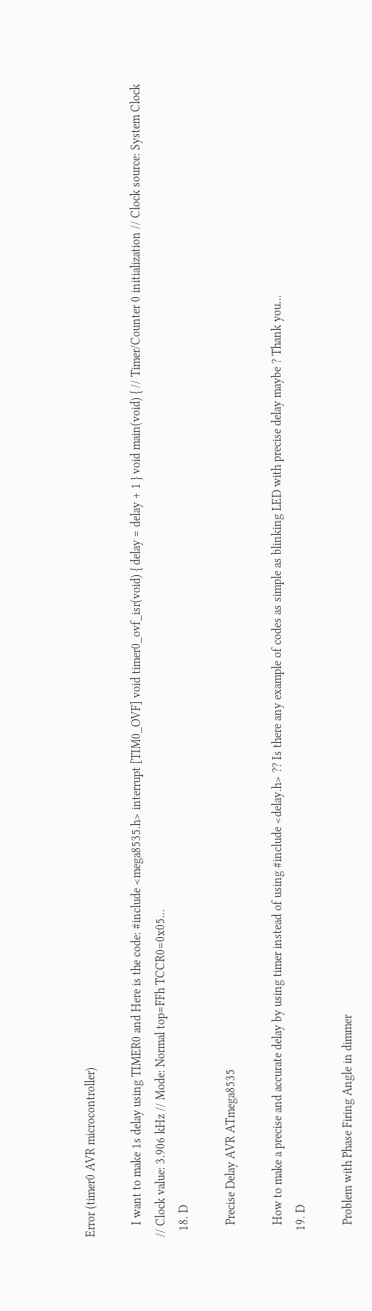Error (timer0 AVR microcontroller)

    I want to make 1s delay using TIMER0 and Here is the code: #include <mega8535.h> interrupt [TIM0_OVF] void timer0_ovf_isr(void) { delay = delay + 1 } void main(void) { // Timer/Counter 0 initialization // Clock source: System Clock // Clock value: 3.906 kHz // Mode: Normal top=FFh TCCR0=0x05...
  18. D

    Precise Delay AVR ATmega8535

    How to make a precise and accurate delay by using timer instead of using #include <delay.h> ?? Is there any example of codes as simple as blinking LED with precise delay maybe ? Thank you...
  19. D

    Problem with Phase Firing Angle in dimmer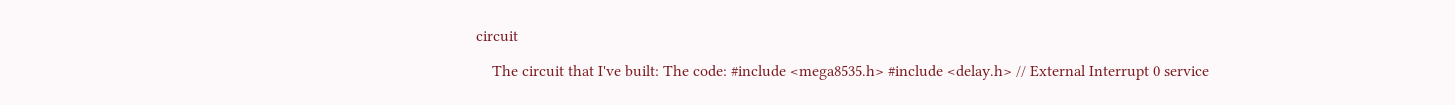circuit

    The circuit that I've built: The code: #include <mega8535.h> #include <delay.h> // External Interrupt 0 service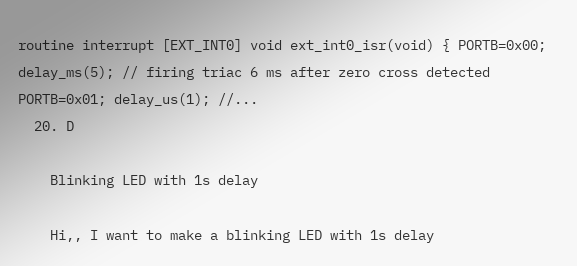routine interrupt [EXT_INT0] void ext_int0_isr(void) { PORTB=0x00; delay_ms(5); // firing triac 6 ms after zero cross detected PORTB=0x01; delay_us(1); //...
  20. D

    Blinking LED with 1s delay

    Hi,, I want to make a blinking LED with 1s delay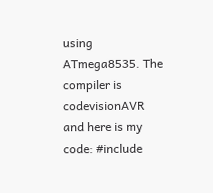using ATmega8535. The compiler is codevisionAVR and here is my code: #include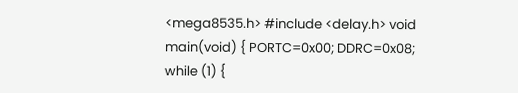<mega8535.h> #include <delay.h> void main(void) { PORTC=0x00; DDRC=0x08; while (1) {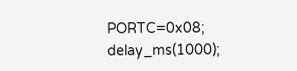PORTC=0x08; delay_ms(1000);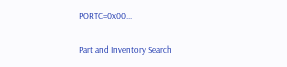PORTC=0x00...

Part and Inventory Search